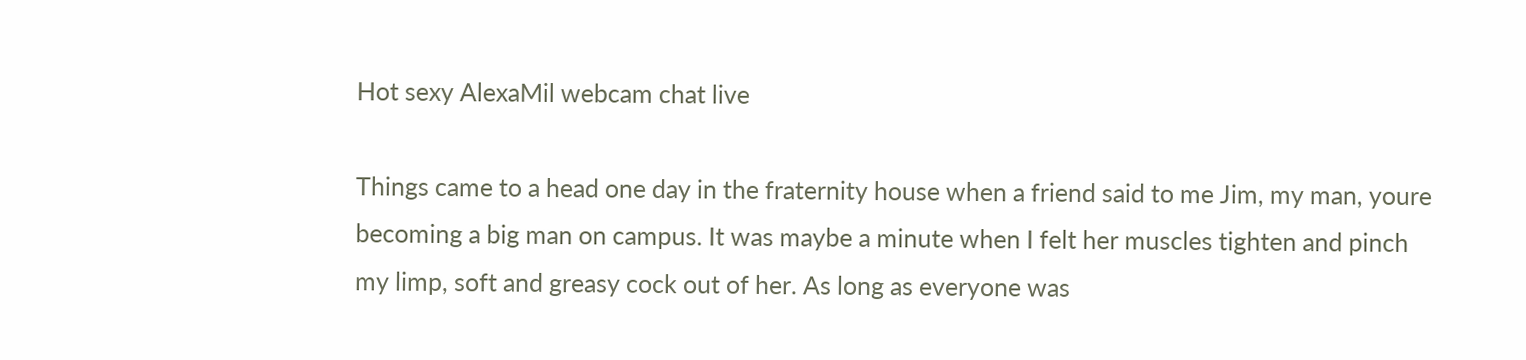Hot sexy AlexaMil webcam chat live

Things came to a head one day in the fraternity house when a friend said to me Jim, my man, youre becoming a big man on campus. It was maybe a minute when I felt her muscles tighten and pinch my limp, soft and greasy cock out of her. As long as everyone was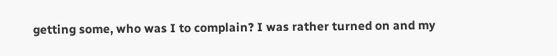getting some, who was I to complain? I was rather turned on and my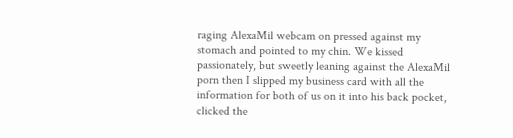raging AlexaMil webcam on pressed against my stomach and pointed to my chin. We kissed passionately, but sweetly leaning against the AlexaMil porn then I slipped my business card with all the information for both of us on it into his back pocket, clicked the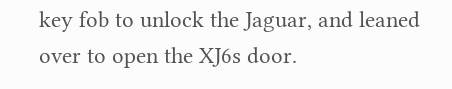key fob to unlock the Jaguar, and leaned over to open the XJ6s door.